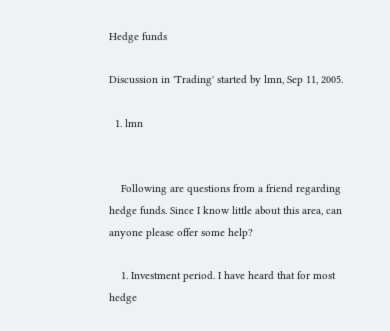Hedge funds

Discussion in 'Trading' started by lmn, Sep 11, 2005.

  1. lmn


    Following are questions from a friend regarding hedge funds. Since I know little about this area, can anyone please offer some help?

    1. Investment period. I have heard that for most hedge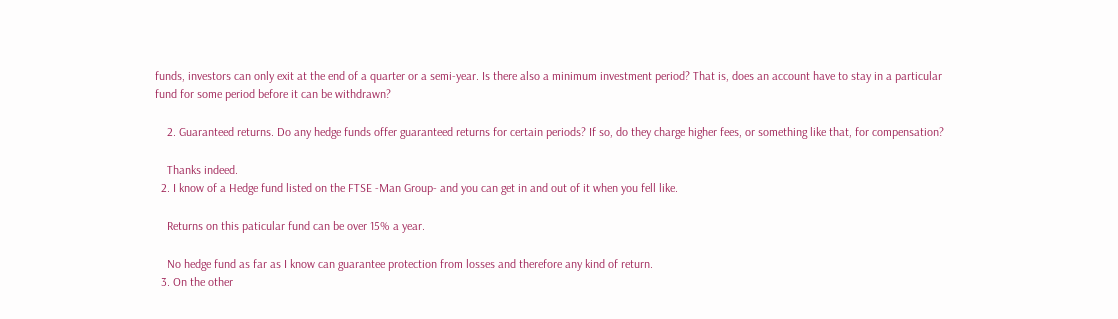funds, investors can only exit at the end of a quarter or a semi-year. Is there also a minimum investment period? That is, does an account have to stay in a particular fund for some period before it can be withdrawn?

    2. Guaranteed returns. Do any hedge funds offer guaranteed returns for certain periods? If so, do they charge higher fees, or something like that, for compensation?

    Thanks indeed.
  2. I know of a Hedge fund listed on the FTSE -Man Group- and you can get in and out of it when you fell like.

    Returns on this paticular fund can be over 15% a year.

    No hedge fund as far as I know can guarantee protection from losses and therefore any kind of return.
  3. On the other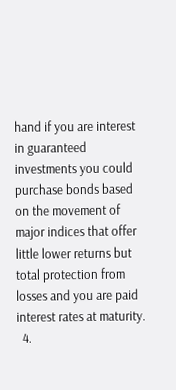hand if you are interest in guaranteed investments you could purchase bonds based on the movement of major indices that offer little lower returns but total protection from losses and you are paid interest rates at maturity.
  4.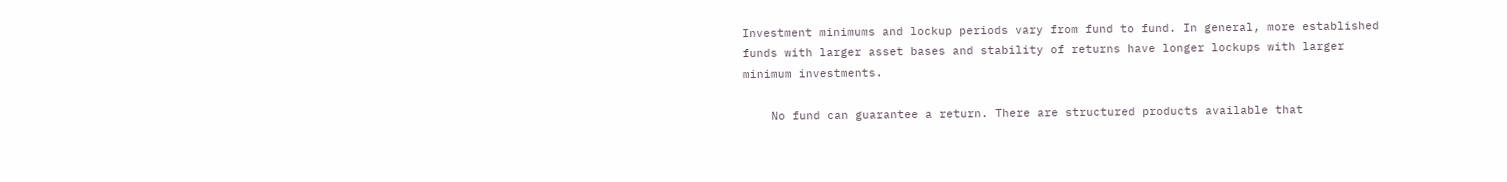Investment minimums and lockup periods vary from fund to fund. In general, more established funds with larger asset bases and stability of returns have longer lockups with larger minimum investments.

    No fund can guarantee a return. There are structured products available that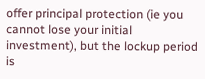offer principal protection (ie you cannot lose your initial investment), but the lockup period is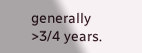generally >3/4 years.